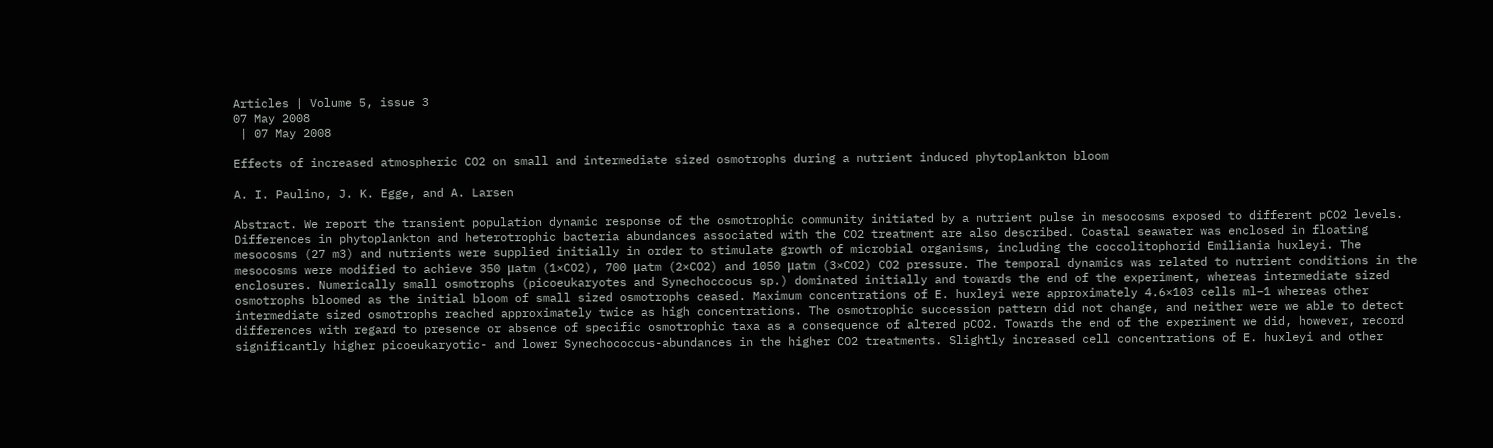Articles | Volume 5, issue 3
07 May 2008
 | 07 May 2008

Effects of increased atmospheric CO2 on small and intermediate sized osmotrophs during a nutrient induced phytoplankton bloom

A. I. Paulino, J. K. Egge, and A. Larsen

Abstract. We report the transient population dynamic response of the osmotrophic community initiated by a nutrient pulse in mesocosms exposed to different pCO2 levels. Differences in phytoplankton and heterotrophic bacteria abundances associated with the CO2 treatment are also described. Coastal seawater was enclosed in floating mesocosms (27 m3) and nutrients were supplied initially in order to stimulate growth of microbial organisms, including the coccolitophorid Emiliania huxleyi. The mesocosms were modified to achieve 350 μatm (1×CO2), 700 μatm (2×CO2) and 1050 μatm (3×CO2) CO2 pressure. The temporal dynamics was related to nutrient conditions in the enclosures. Numerically small osmotrophs (picoeukaryotes and Synechoccocus sp.) dominated initially and towards the end of the experiment, whereas intermediate sized osmotrophs bloomed as the initial bloom of small sized osmotrophs ceased. Maximum concentrations of E. huxleyi were approximately 4.6×103 cells ml−1 whereas other intermediate sized osmotrophs reached approximately twice as high concentrations. The osmotrophic succession pattern did not change, and neither were we able to detect differences with regard to presence or absence of specific osmotrophic taxa as a consequence of altered pCO2. Towards the end of the experiment we did, however, record significantly higher picoeukaryotic- and lower Synechococcus-abundances in the higher CO2 treatments. Slightly increased cell concentrations of E. huxleyi and other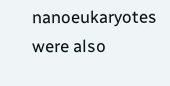nanoeukaryotes were also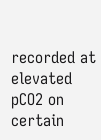recorded at elevated pCO2 on certain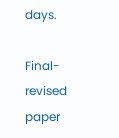days.

Final-revised paper